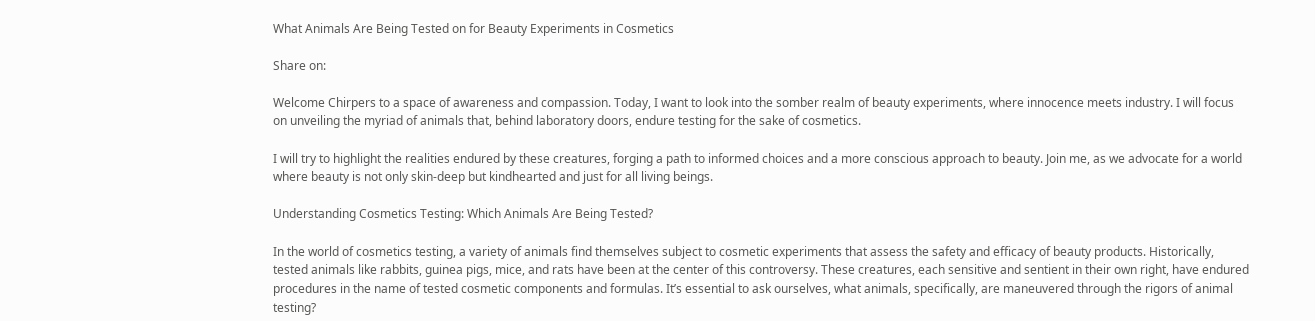What Animals Are Being Tested on for Beauty Experiments in Cosmetics

Share on:

Welcome Chirpers to a space of awareness and compassion. Today, I want to look into the somber realm of beauty experiments, where innocence meets industry. I will focus on unveiling the myriad of animals that, behind laboratory doors, endure testing for the sake of cosmetics.

I will try to highlight the realities endured by these creatures, forging a path to informed choices and a more conscious approach to beauty. Join me, as we advocate for a world where beauty is not only skin-deep but kindhearted and just for all living beings.

Understanding Cosmetics Testing: Which Animals Are Being Tested?

In the world of cosmetics testing, a variety of animals find themselves subject to cosmetic experiments that assess the safety and efficacy of beauty products. Historically, tested animals like rabbits, guinea pigs, mice, and rats have been at the center of this controversy. These creatures, each sensitive and sentient in their own right, have endured procedures in the name of tested cosmetic components and formulas. It’s essential to ask ourselves, what animals, specifically, are maneuvered through the rigors of animal testing?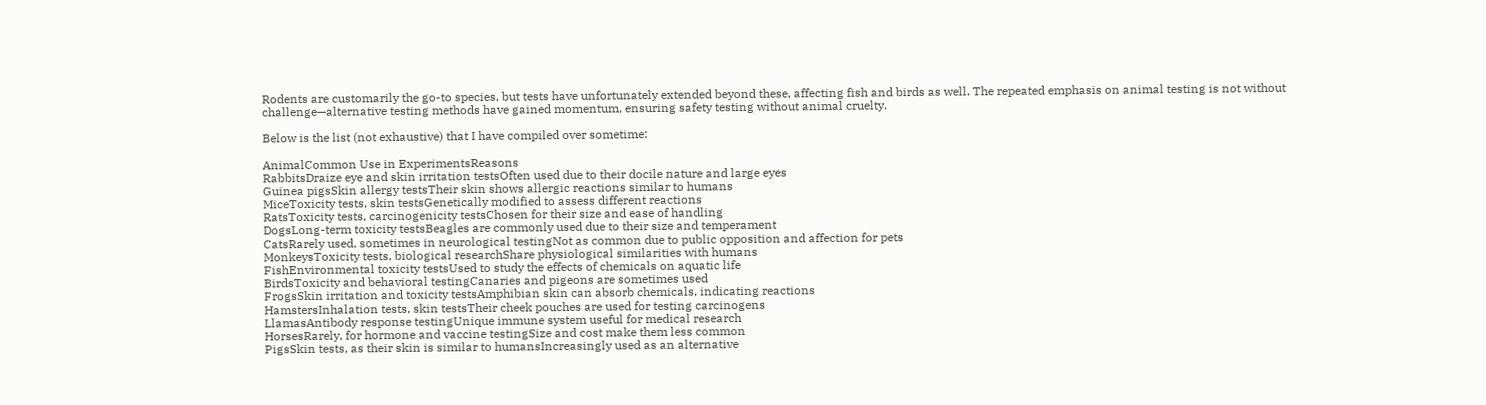Rodents are customarily the go-to species, but tests have unfortunately extended beyond these, affecting fish and birds as well. The repeated emphasis on animal testing is not without challenge—alternative testing methods have gained momentum, ensuring safety testing without animal cruelty.

Below is the list (not exhaustive) that I have compiled over sometime:

AnimalCommon Use in ExperimentsReasons
RabbitsDraize eye and skin irritation testsOften used due to their docile nature and large eyes
Guinea pigsSkin allergy testsTheir skin shows allergic reactions similar to humans
MiceToxicity tests, skin testsGenetically modified to assess different reactions
RatsToxicity tests, carcinogenicity testsChosen for their size and ease of handling
DogsLong-term toxicity testsBeagles are commonly used due to their size and temperament
CatsRarely used, sometimes in neurological testingNot as common due to public opposition and affection for pets
MonkeysToxicity tests, biological researchShare physiological similarities with humans
FishEnvironmental toxicity testsUsed to study the effects of chemicals on aquatic life
BirdsToxicity and behavioral testingCanaries and pigeons are sometimes used
FrogsSkin irritation and toxicity testsAmphibian skin can absorb chemicals, indicating reactions
HamstersInhalation tests, skin testsTheir cheek pouches are used for testing carcinogens
LlamasAntibody response testingUnique immune system useful for medical research
HorsesRarely, for hormone and vaccine testingSize and cost make them less common
PigsSkin tests, as their skin is similar to humansIncreasingly used as an alternative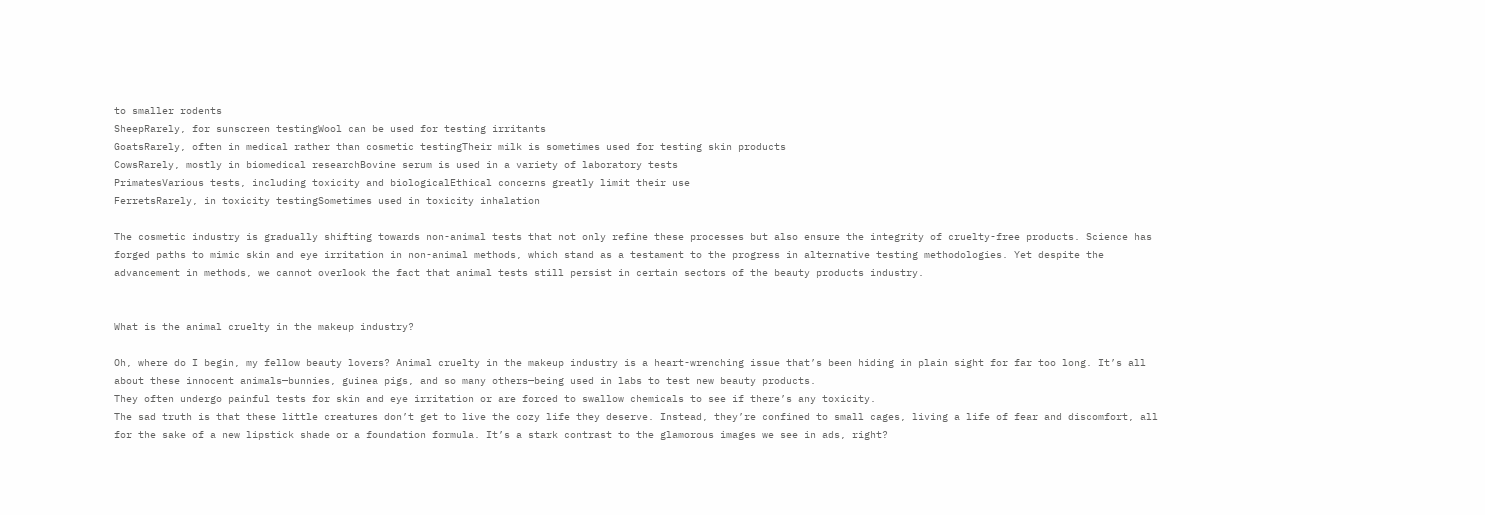to smaller rodents
SheepRarely, for sunscreen testingWool can be used for testing irritants
GoatsRarely, often in medical rather than cosmetic testingTheir milk is sometimes used for testing skin products
CowsRarely, mostly in biomedical researchBovine serum is used in a variety of laboratory tests
PrimatesVarious tests, including toxicity and biologicalEthical concerns greatly limit their use
FerretsRarely, in toxicity testingSometimes used in toxicity inhalation

The cosmetic industry is gradually shifting towards non-animal tests that not only refine these processes but also ensure the integrity of cruelty-free products. Science has forged paths to mimic skin and eye irritation in non-animal methods, which stand as a testament to the progress in alternative testing methodologies. Yet despite the advancement in methods, we cannot overlook the fact that animal tests still persist in certain sectors of the beauty products industry.


What is the animal cruelty in the makeup industry?

Oh, where do I begin, my fellow beauty lovers? Animal cruelty in the makeup industry is a heart-wrenching issue that’s been hiding in plain sight for far too long. It’s all about these innocent animals—bunnies, guinea pigs, and so many others—being used in labs to test new beauty products.
They often undergo painful tests for skin and eye irritation or are forced to swallow chemicals to see if there’s any toxicity.
The sad truth is that these little creatures don’t get to live the cozy life they deserve. Instead, they’re confined to small cages, living a life of fear and discomfort, all for the sake of a new lipstick shade or a foundation formula. It’s a stark contrast to the glamorous images we see in ads, right?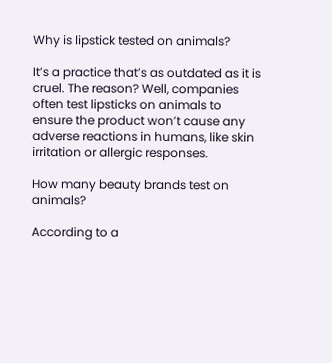Why is lipstick tested on animals?

It’s a practice that’s as outdated as it is cruel. The reason? Well, companies often test lipsticks on animals to ensure the product won’t cause any adverse reactions in humans, like skin irritation or allergic responses.

How many beauty brands test on animals?

According to a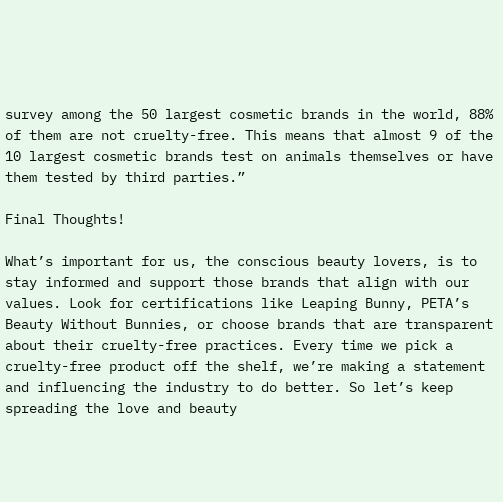survey among the 50 largest cosmetic brands in the world, 88% of them are not cruelty-free. This means that almost 9 of the 10 largest cosmetic brands test on animals themselves or have them tested by third parties.”

Final Thoughts!

What’s important for us, the conscious beauty lovers, is to stay informed and support those brands that align with our values. Look for certifications like Leaping Bunny, PETA’s Beauty Without Bunnies, or choose brands that are transparent about their cruelty-free practices. Every time we pick a cruelty-free product off the shelf, we’re making a statement and influencing the industry to do better. So let’s keep spreading the love and beauty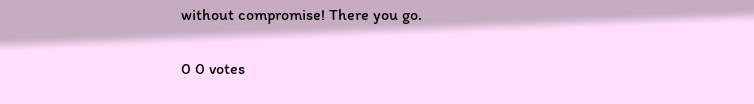without compromise! There you go.

0 0 votes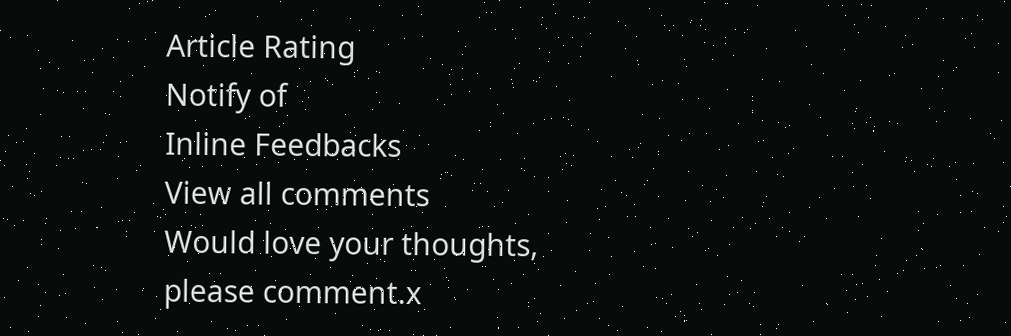Article Rating
Notify of
Inline Feedbacks
View all comments
Would love your thoughts, please comment.x